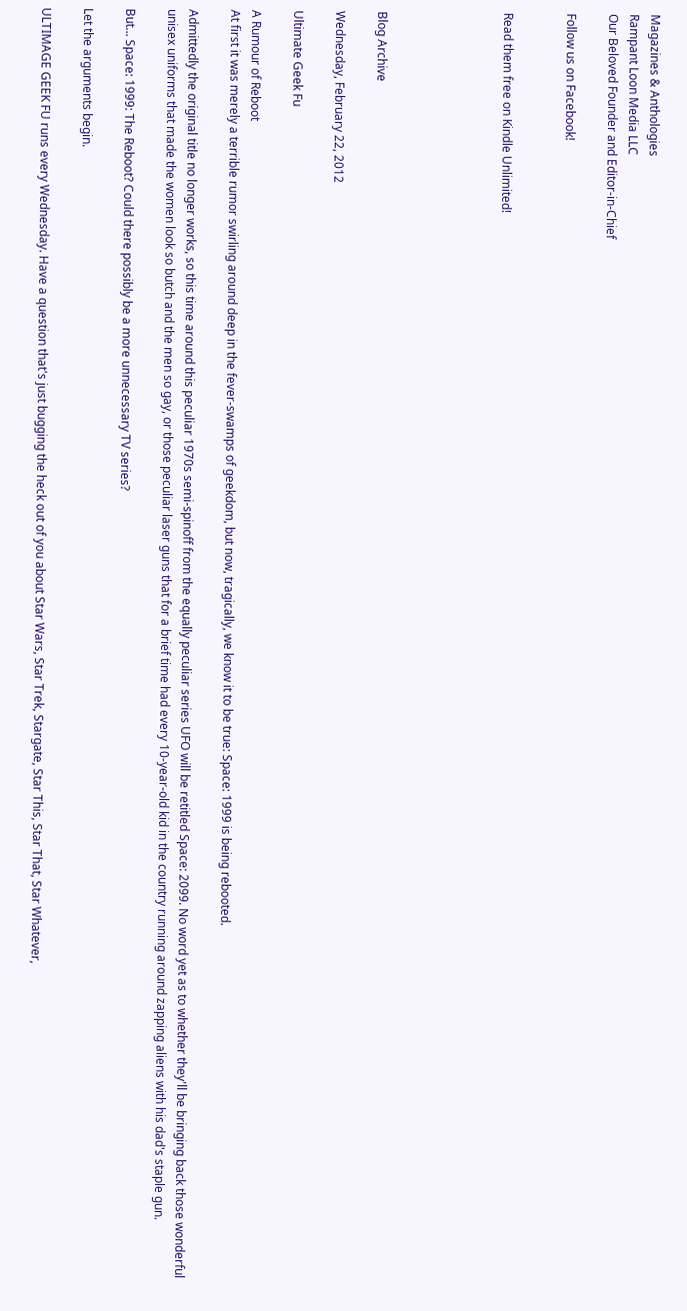Magazines & Anthologies
Rampant Loon Media LLC
Our Beloved Founder and Editor-in-Chief

Follow us on Facebook!


Read them free on Kindle Unlimited!





Blog Archive

Wednesday, February 22, 2012

Ultimate Geek Fu

A Rumour of Reboot
At first it was merely a terrible rumor swirling around deep in the fever-swamps of geekdom, but now, tragically, we know it to be true: Space: 1999 is being rebooted.

Admittedly the original title no longer works, so this time around this peculiar 1970s semi-spinoff from the equally peculiar series UFO will be retitled Space: 2099. No word yet as to whether they'll be bringing back those wonderful unisex uniforms that made the women look so butch and the men so gay, or those peculiar laser guns that for a brief time had every 10-year-old kid in the country running around zapping aliens with his dad's staple gun.

But... Space: 1999: The Reboot? Could there possibly be a more unnecessary TV series?

Let the arguments begin.

ULTIMAGE GEEK FU runs every Wednesday. Have a question that's just bugging the heck out of you about Star Wars, Star Trek, Stargate, Star This, Star That, Star Whatever,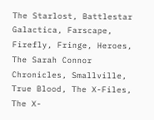The Starlost, Battlestar Galactica, Farscape, Firefly, Fringe, Heroes, The Sarah Connor Chronicles, Smallville, True Blood, The X-Files, The X-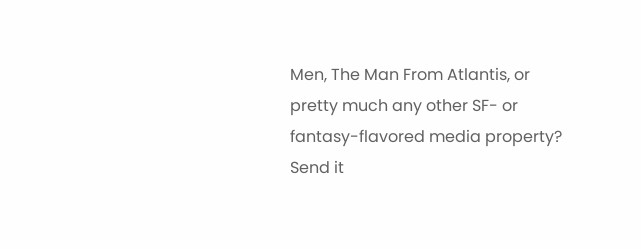Men, The Man From Atlantis, or pretty much any other SF- or fantasy-flavored media property? Send it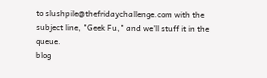to slushpile@thefridaychallenge.com with the subject line, "Geek Fu," and we'll stuff it in the queue.
blog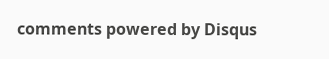comments powered by Disqus